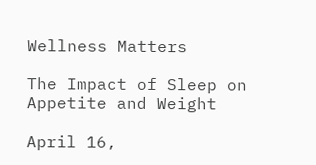Wellness Matters

The Impact of Sleep on Appetite and Weight

April 16,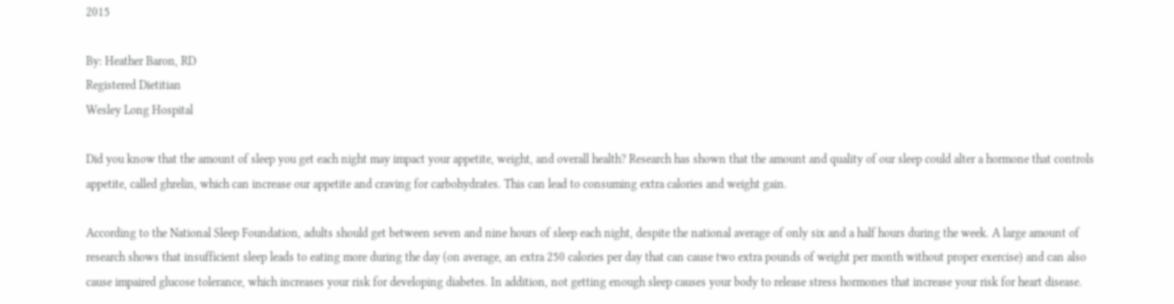2015

By: Heather Baron, RD
Registered Dietitian
Wesley Long Hospital

Did you know that the amount of sleep you get each night may impact your appetite, weight, and overall health? Research has shown that the amount and quality of our sleep could alter a hormone that controls appetite, called ghrelin, which can increase our appetite and craving for carbohydrates. This can lead to consuming extra calories and weight gain.

According to the National Sleep Foundation, adults should get between seven and nine hours of sleep each night, despite the national average of only six and a half hours during the week. A large amount of research shows that insufficient sleep leads to eating more during the day (on average, an extra 250 calories per day that can cause two extra pounds of weight per month without proper exercise) and can also cause impaired glucose tolerance, which increases your risk for developing diabetes. In addition, not getting enough sleep causes your body to release stress hormones that increase your risk for heart disease.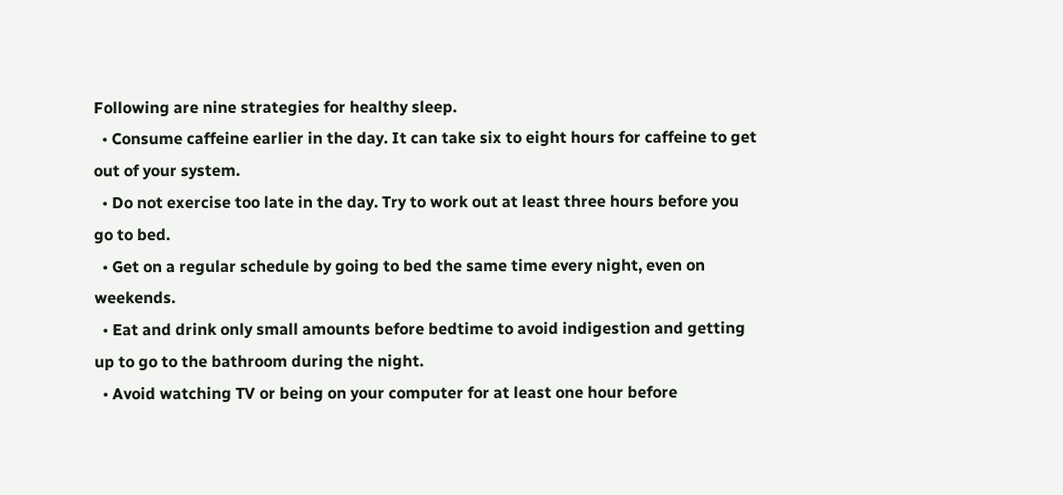Following are nine strategies for healthy sleep.
  • Consume caffeine earlier in the day. It can take six to eight hours for caffeine to get out of your system.
  • Do not exercise too late in the day. Try to work out at least three hours before you go to bed.
  • Get on a regular schedule by going to bed the same time every night, even on weekends.
  • Eat and drink only small amounts before bedtime to avoid indigestion and getting up to go to the bathroom during the night.
  • Avoid watching TV or being on your computer for at least one hour before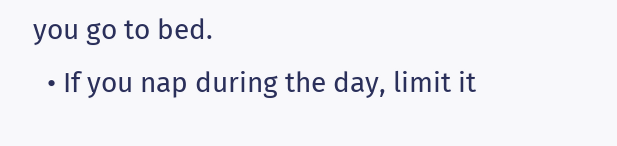you go to bed.
  • If you nap during the day, limit it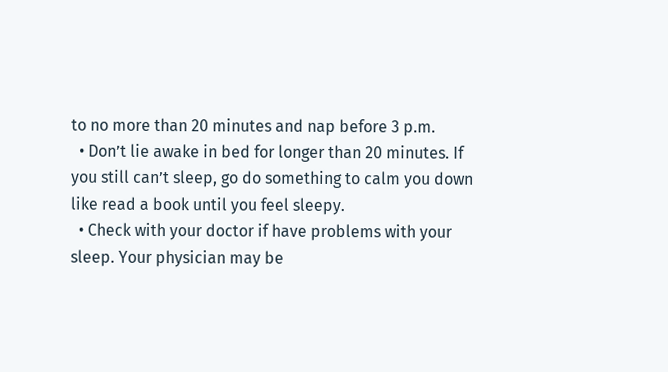to no more than 20 minutes and nap before 3 p.m.
  • Don’t lie awake in bed for longer than 20 minutes. If you still can’t sleep, go do something to calm you down like read a book until you feel sleepy.
  • Check with your doctor if have problems with your sleep. Your physician may be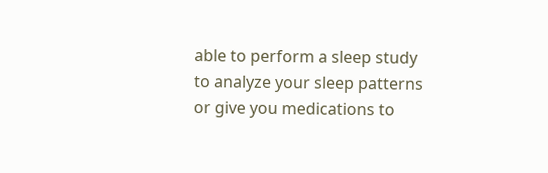able to perform a sleep study to analyze your sleep patterns or give you medications to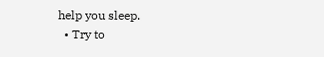help you sleep.
  • Try to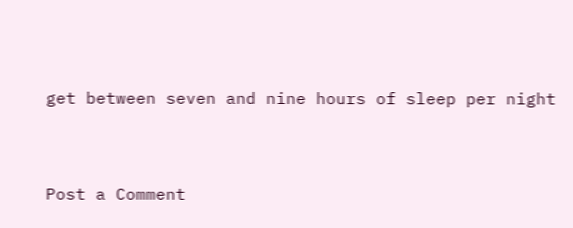get between seven and nine hours of sleep per night


Post a Comment